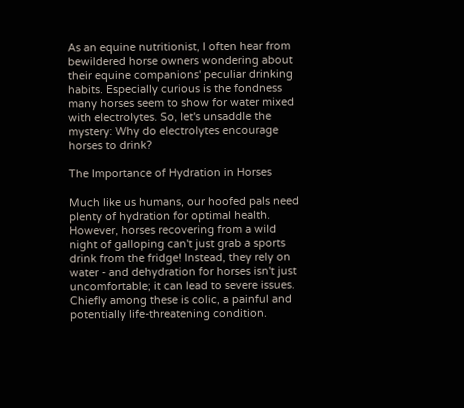As an equine nutritionist, I often hear from bewildered horse owners wondering about their equine companions' peculiar drinking habits. Especially curious is the fondness many horses seem to show for water mixed with electrolytes. So, let's unsaddle the mystery: Why do electrolytes encourage horses to drink?

The Importance of Hydration in Horses

Much like us humans, our hoofed pals need plenty of hydration for optimal health. However, horses recovering from a wild night of galloping can't just grab a sports drink from the fridge! Instead, they rely on water - and dehydration for horses isn't just uncomfortable; it can lead to severe issues. Chiefly among these is colic, a painful and potentially life-threatening condition.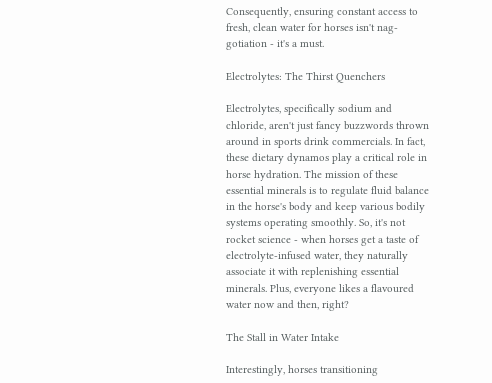Consequently, ensuring constant access to fresh, clean water for horses isn't nag-gotiation - it's a must.

Electrolytes: The Thirst Quenchers

Electrolytes, specifically sodium and chloride, aren't just fancy buzzwords thrown around in sports drink commercials. In fact, these dietary dynamos play a critical role in horse hydration. The mission of these essential minerals is to regulate fluid balance in the horse's body and keep various bodily systems operating smoothly. So, it's not rocket science - when horses get a taste of electrolyte-infused water, they naturally associate it with replenishing essential minerals. Plus, everyone likes a flavoured water now and then, right?

The Stall in Water Intake

Interestingly, horses transitioning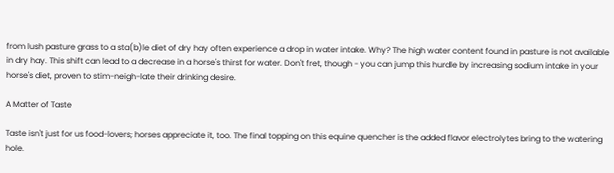from lush pasture grass to a sta(b)le diet of dry hay often experience a drop in water intake. Why? The high water content found in pasture is not available in dry hay. This shift can lead to a decrease in a horse's thirst for water. Don't fret, though - you can jump this hurdle by increasing sodium intake in your horse's diet, proven to stim-neigh-late their drinking desire.

A Matter of Taste

Taste isn't just for us food-lovers; horses appreciate it, too. The final topping on this equine quencher is the added flavor electrolytes bring to the watering hole.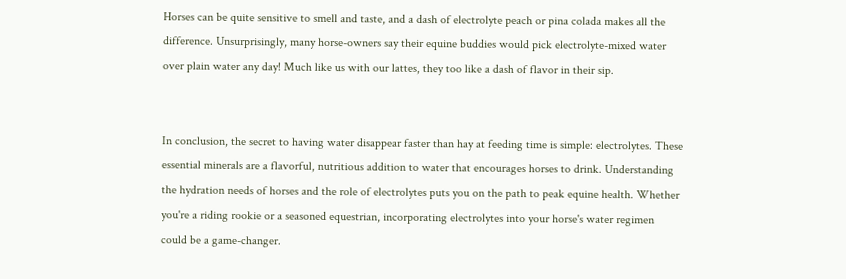Horses can be quite sensitive to smell and taste, and a dash of electrolyte peach or pina colada makes all the difference. Unsurprisingly, many horse-owners say their equine buddies would pick electrolyte-mixed water over plain water any day! Much like us with our lattes, they too like a dash of flavor in their sip.


In conclusion, the secret to having water disappear faster than hay at feeding time is simple: electrolytes. These essential minerals are a flavorful, nutritious addition to water that encourages horses to drink. Understanding the hydration needs of horses and the role of electrolytes puts you on the path to peak equine health. Whether you're a riding rookie or a seasoned equestrian, incorporating electrolytes into your horse's water regimen could be a game-changer.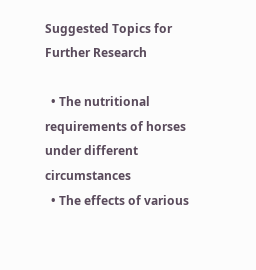Suggested Topics for Further Research

  • The nutritional requirements of horses under different circumstances
  • The effects of various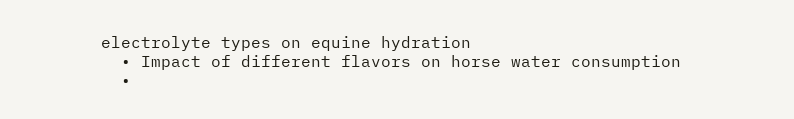electrolyte types on equine hydration
  • Impact of different flavors on horse water consumption
  •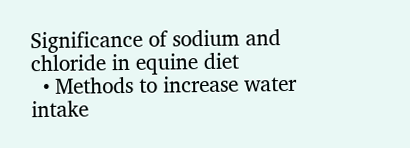Significance of sodium and chloride in equine diet
  • Methods to increase water intake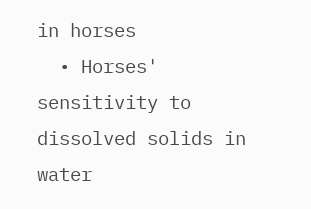in horses
  • Horses' sensitivity to dissolved solids in water